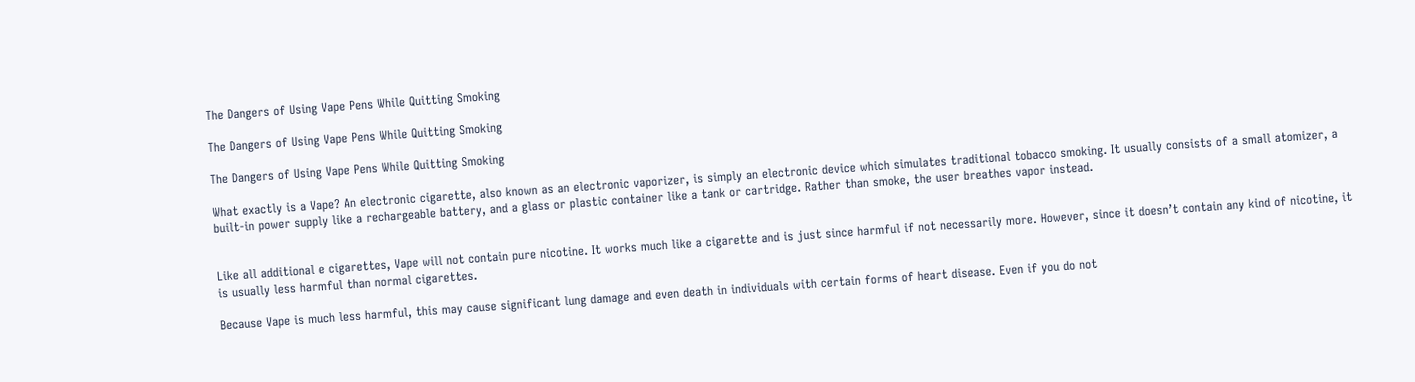The Dangers of Using Vape Pens While Quitting Smoking

The Dangers of Using Vape Pens While Quitting Smoking

The Dangers of Using Vape Pens While Quitting Smoking

What exactly is a Vape? An electronic cigarette, also known as an electronic vaporizer, is simply an electronic device which simulates traditional tobacco smoking. It usually consists of a small atomizer, a built-in power supply like a rechargeable battery, and a glass or plastic container like a tank or cartridge. Rather than smoke, the user breathes vapor instead.


Like all additional e cigarettes, Vape will not contain pure nicotine. It works much like a cigarette and is just since harmful if not necessarily more. However, since it doesn’t contain any kind of nicotine, it is usually less harmful than normal cigarettes.

Because Vape is much less harmful, this may cause significant lung damage and even death in individuals with certain forms of heart disease. Even if you do not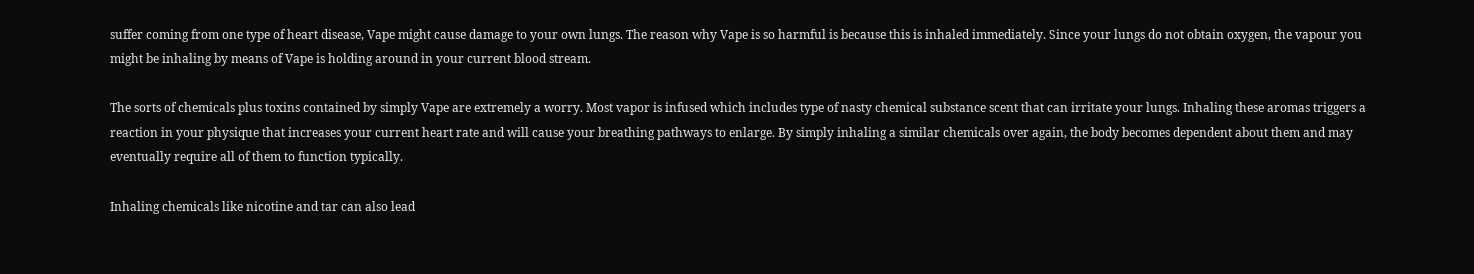suffer coming from one type of heart disease, Vape might cause damage to your own lungs. The reason why Vape is so harmful is because this is inhaled immediately. Since your lungs do not obtain oxygen, the vapour you might be inhaling by means of Vape is holding around in your current blood stream.

The sorts of chemicals plus toxins contained by simply Vape are extremely a worry. Most vapor is infused which includes type of nasty chemical substance scent that can irritate your lungs. Inhaling these aromas triggers a reaction in your physique that increases your current heart rate and will cause your breathing pathways to enlarge. By simply inhaling a similar chemicals over again, the body becomes dependent about them and may eventually require all of them to function typically.

Inhaling chemicals like nicotine and tar can also lead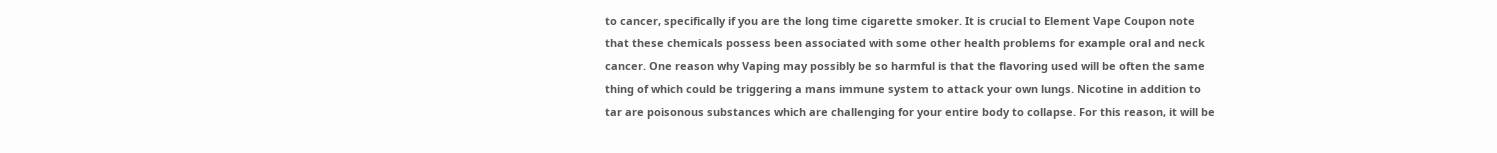to cancer, specifically if you are the long time cigarette smoker. It is crucial to Element Vape Coupon note that these chemicals possess been associated with some other health problems for example oral and neck cancer. One reason why Vaping may possibly be so harmful is that the flavoring used will be often the same thing of which could be triggering a mans immune system to attack your own lungs. Nicotine in addition to tar are poisonous substances which are challenging for your entire body to collapse. For this reason, it will be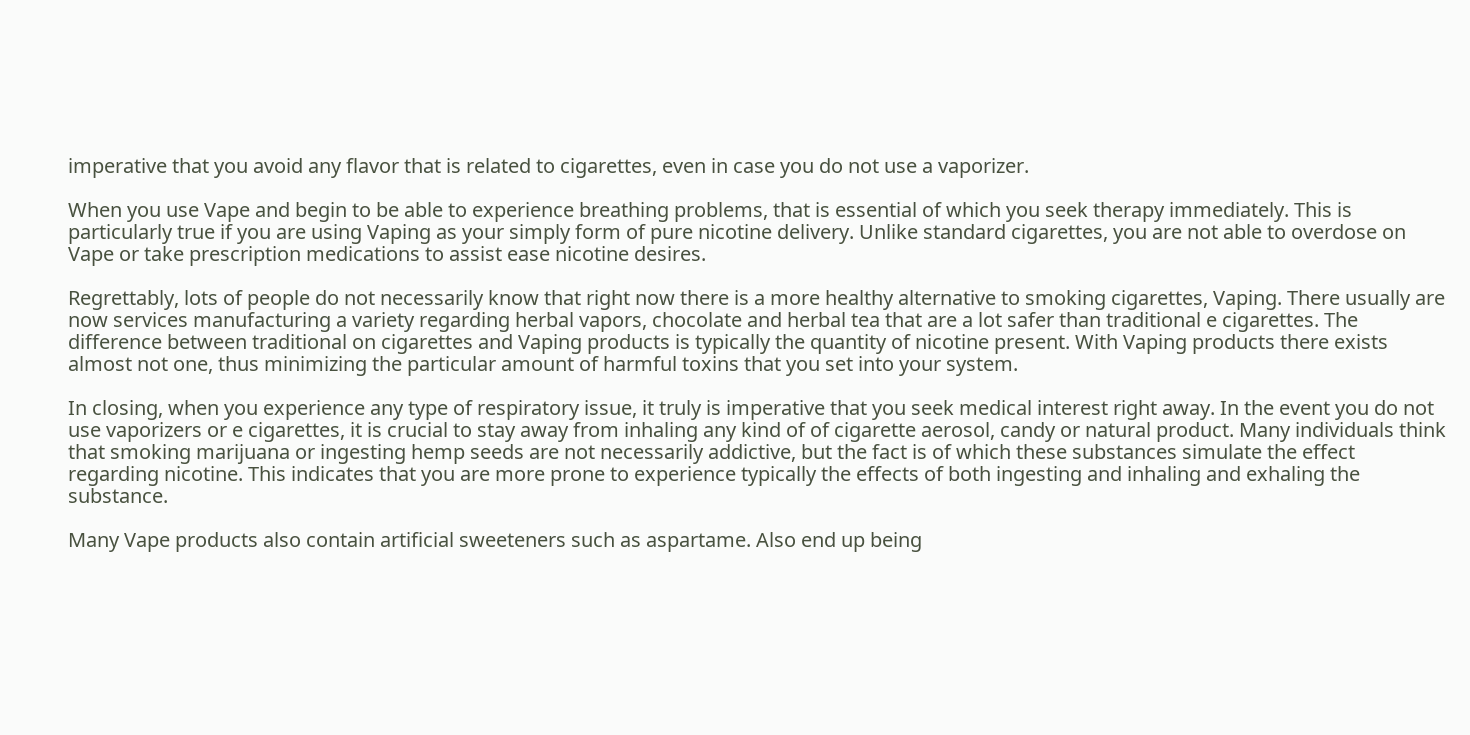imperative that you avoid any flavor that is related to cigarettes, even in case you do not use a vaporizer.

When you use Vape and begin to be able to experience breathing problems, that is essential of which you seek therapy immediately. This is particularly true if you are using Vaping as your simply form of pure nicotine delivery. Unlike standard cigarettes, you are not able to overdose on Vape or take prescription medications to assist ease nicotine desires.

Regrettably, lots of people do not necessarily know that right now there is a more healthy alternative to smoking cigarettes, Vaping. There usually are now services manufacturing a variety regarding herbal vapors, chocolate and herbal tea that are a lot safer than traditional e cigarettes. The difference between traditional on cigarettes and Vaping products is typically the quantity of nicotine present. With Vaping products there exists almost not one, thus minimizing the particular amount of harmful toxins that you set into your system.

In closing, when you experience any type of respiratory issue, it truly is imperative that you seek medical interest right away. In the event you do not use vaporizers or e cigarettes, it is crucial to stay away from inhaling any kind of of cigarette aerosol, candy or natural product. Many individuals think that smoking marijuana or ingesting hemp seeds are not necessarily addictive, but the fact is of which these substances simulate the effect regarding nicotine. This indicates that you are more prone to experience typically the effects of both ingesting and inhaling and exhaling the substance.

Many Vape products also contain artificial sweeteners such as aspartame. Also end up being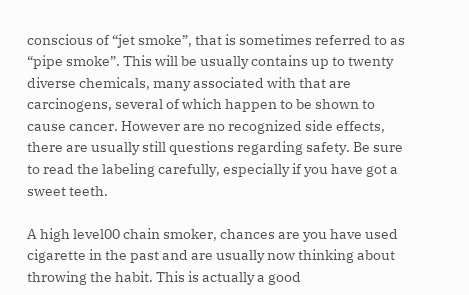conscious of “jet smoke”, that is sometimes referred to as “pipe smoke”. This will be usually contains up to twenty diverse chemicals, many associated with that are carcinogens, several of which happen to be shown to cause cancer. However are no recognized side effects, there are usually still questions regarding safety. Be sure to read the labeling carefully, especially if you have got a sweet teeth.

A high level00 chain smoker, chances are you have used cigarette in the past and are usually now thinking about throwing the habit. This is actually a good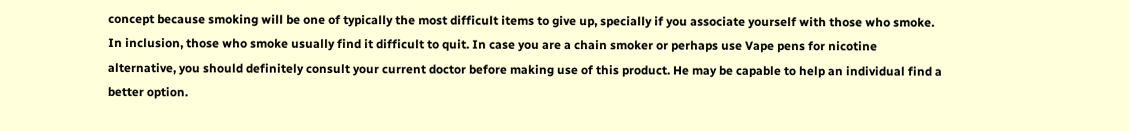concept because smoking will be one of typically the most difficult items to give up, specially if you associate yourself with those who smoke. In inclusion, those who smoke usually find it difficult to quit. In case you are a chain smoker or perhaps use Vape pens for nicotine alternative, you should definitely consult your current doctor before making use of this product. He may be capable to help an individual find a better option.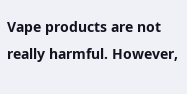Vape products are not really harmful. However,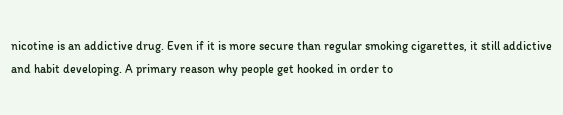nicotine is an addictive drug. Even if it is more secure than regular smoking cigarettes, it still addictive and habit developing. A primary reason why people get hooked in order to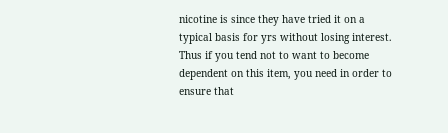nicotine is since they have tried it on a typical basis for yrs without losing interest. Thus if you tend not to want to become dependent on this item, you need in order to ensure that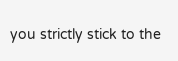you strictly stick to the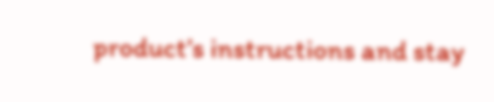product’s instructions and stay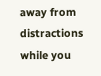away from distractions while you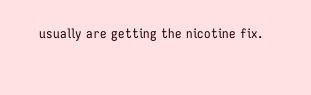usually are getting the nicotine fix.